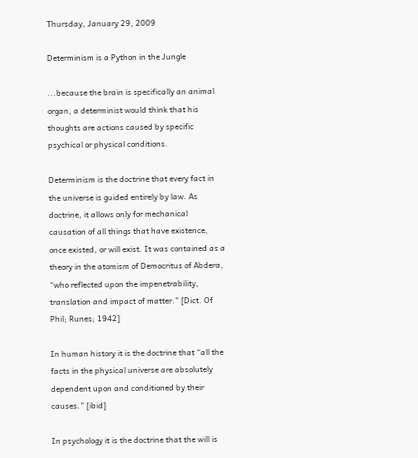Thursday, January 29, 2009

Determinism is a Python in the Jungle

...because the brain is specifically an animal organ, a determinist would think that his thoughts are actions caused by specific psychical or physical conditions.

Determinism is the doctrine that every fact in the universe is guided entirely by law. As doctrine, it allows only for mechanical causation of all things that have existence, once existed, or will exist. It was contained as a theory in the atomism of Democritus of Abdera, “who reflected upon the impenetrability, translation and impact of matter.” [Dict. Of Phil; Runes; 1942]

In human history it is the doctrine that “all the facts in the physical universe are absolutely dependent upon and conditioned by their causes.” [ibid]

In psychology it is the doctrine that the will is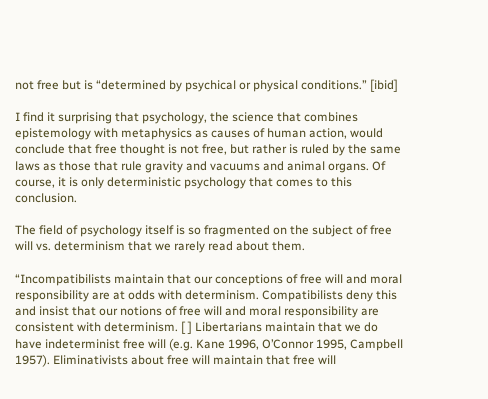not free but is “determined by psychical or physical conditions.” [ibid]

I find it surprising that psychology, the science that combines epistemology with metaphysics as causes of human action, would conclude that free thought is not free, but rather is ruled by the same laws as those that rule gravity and vacuums and animal organs. Of course, it is only deterministic psychology that comes to this conclusion.

The field of psychology itself is so fragmented on the subject of free will vs. determinism that we rarely read about them.

“Incompatibilists maintain that our conceptions of free will and moral responsibility are at odds with determinism. Compatibilists deny this and insist that our notions of free will and moral responsibility are consistent with determinism. [ ] Libertarians maintain that we do have indeterminist free will (e.g. Kane 1996, O’Connor 1995, Campbell 1957). Eliminativists about free will maintain that free will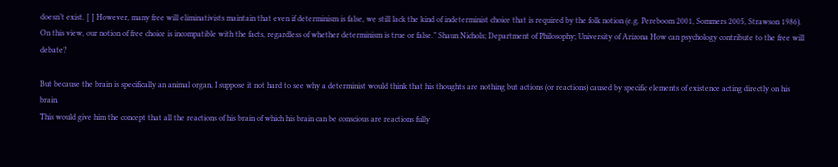doesn’t exist. [ ] However, many free will eliminativists maintain that even if determinism is false, we still lack the kind of indeterminist choice that is required by the folk notion (e.g. Pereboom 2001, Sommers 2005, Strawson 1986). On this view, our notion of free choice is incompatible with the facts, regardless of whether determinism is true or false.” Shaun Nichols; Department of Philosophy; University of Arizona How can psychology contribute to the free will debate?

But because the brain is specifically an animal organ, I suppose it not hard to see why a determinist would think that his thoughts are nothing but actions (or reactions) caused by specific elements of existence acting directly on his brain.
This would give him the concept that all the reactions of his brain of which his brain can be conscious are reactions fully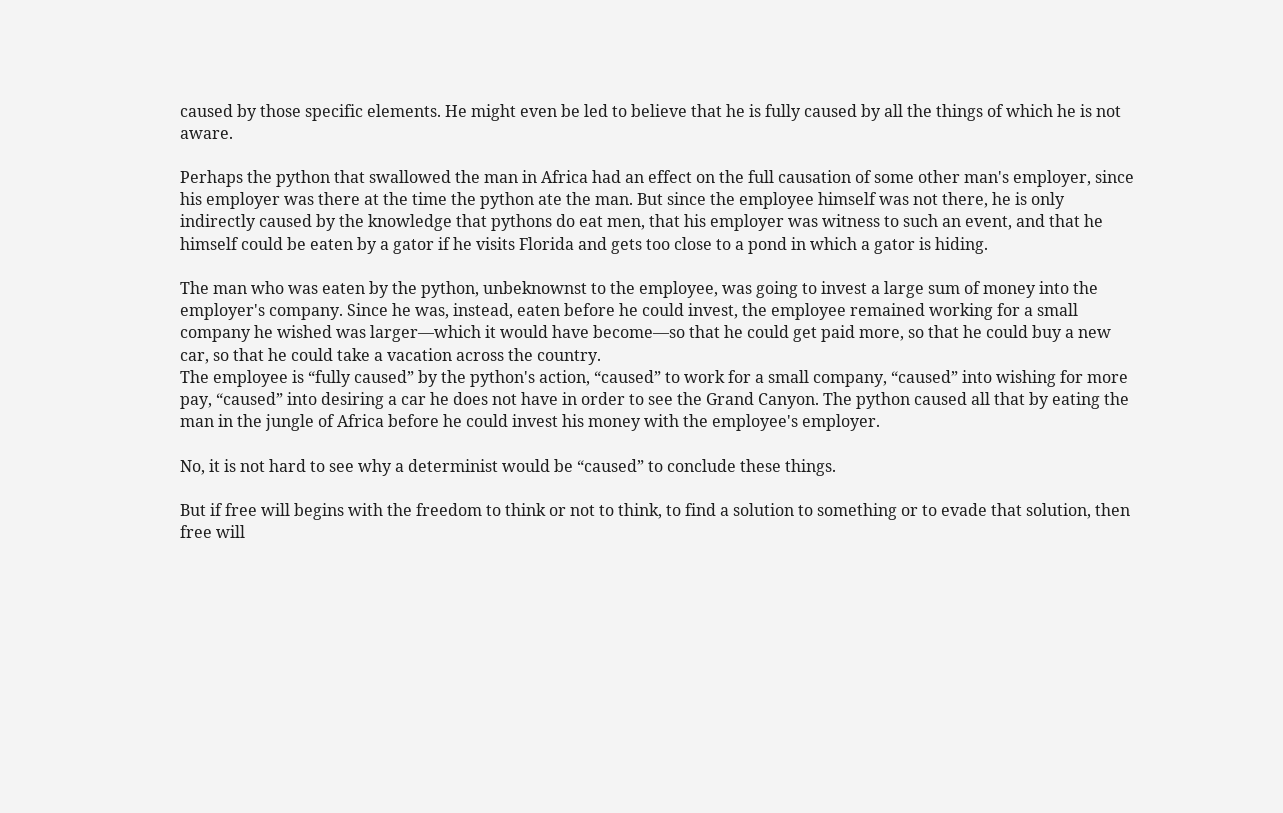caused by those specific elements. He might even be led to believe that he is fully caused by all the things of which he is not aware.

Perhaps the python that swallowed the man in Africa had an effect on the full causation of some other man's employer, since his employer was there at the time the python ate the man. But since the employee himself was not there, he is only indirectly caused by the knowledge that pythons do eat men, that his employer was witness to such an event, and that he himself could be eaten by a gator if he visits Florida and gets too close to a pond in which a gator is hiding.

The man who was eaten by the python, unbeknownst to the employee, was going to invest a large sum of money into the employer's company. Since he was, instead, eaten before he could invest, the employee remained working for a small company he wished was larger—which it would have become—so that he could get paid more, so that he could buy a new car, so that he could take a vacation across the country.
The employee is “fully caused” by the python's action, “caused” to work for a small company, “caused” into wishing for more pay, “caused” into desiring a car he does not have in order to see the Grand Canyon. The python caused all that by eating the man in the jungle of Africa before he could invest his money with the employee's employer.

No, it is not hard to see why a determinist would be “caused” to conclude these things.

But if free will begins with the freedom to think or not to think, to find a solution to something or to evade that solution, then free will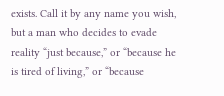exists. Call it by any name you wish, but a man who decides to evade reality “just because,” or “because he is tired of living,” or “because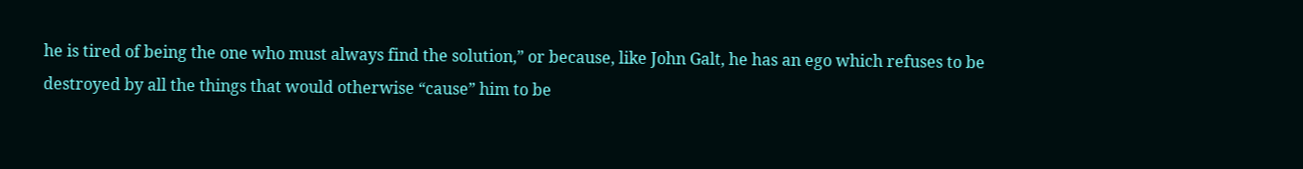he is tired of being the one who must always find the solution,” or because, like John Galt, he has an ego which refuses to be destroyed by all the things that would otherwise “cause” him to be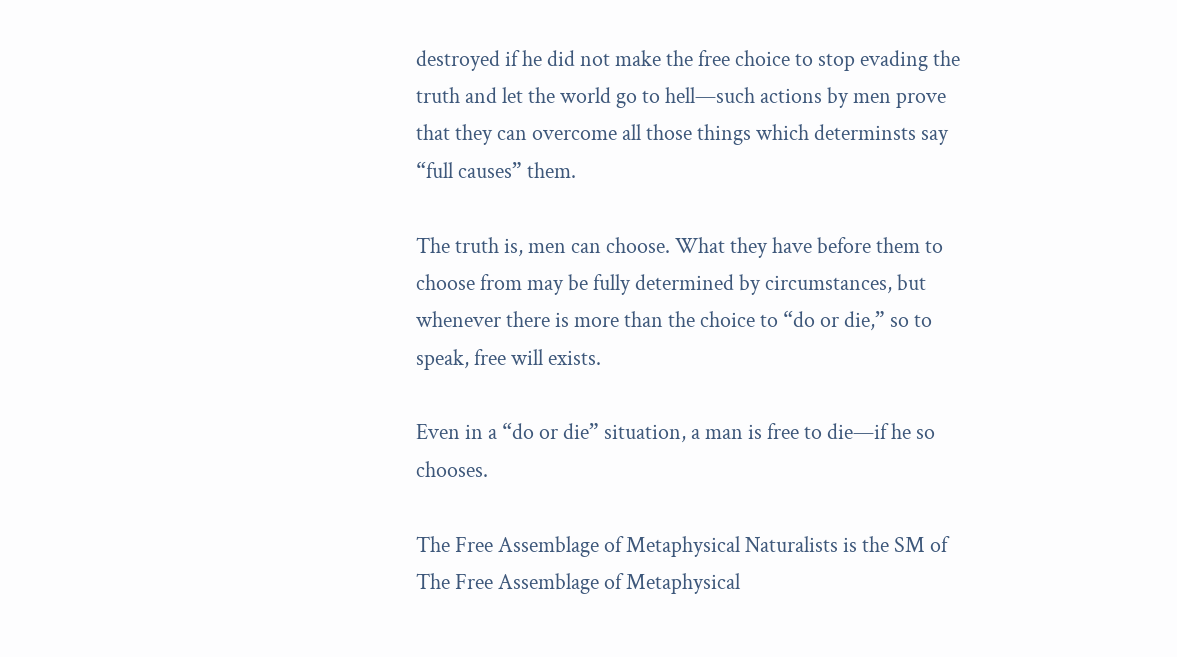destroyed if he did not make the free choice to stop evading the truth and let the world go to hell—such actions by men prove that they can overcome all those things which determinsts say “full causes” them.

The truth is, men can choose. What they have before them to choose from may be fully determined by circumstances, but whenever there is more than the choice to “do or die,” so to speak, free will exists.

Even in a “do or die” situation, a man is free to die—if he so chooses.

The Free Assemblage of Metaphysical Naturalists is the SM of
The Free Assemblage of Metaphysical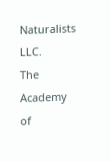Naturalists LLC.
The Academy of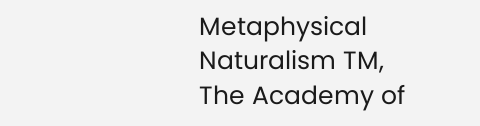Metaphysical Naturalism TM,
The Academy of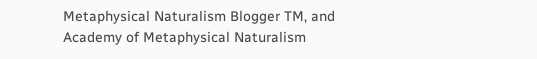Metaphysical Naturalism Blogger TM, and
Academy of Metaphysical Naturalism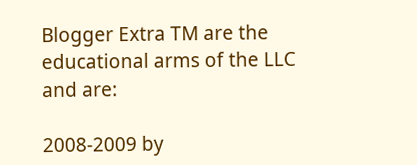Blogger Extra TM are the educational arms of the LLC and are:

2008-2009 by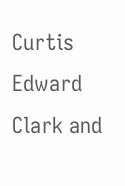Curtis Edward Clark and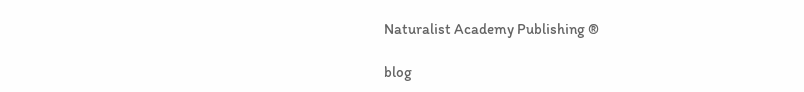Naturalist Academy Publishing ®

blog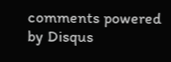comments powered by Disqus